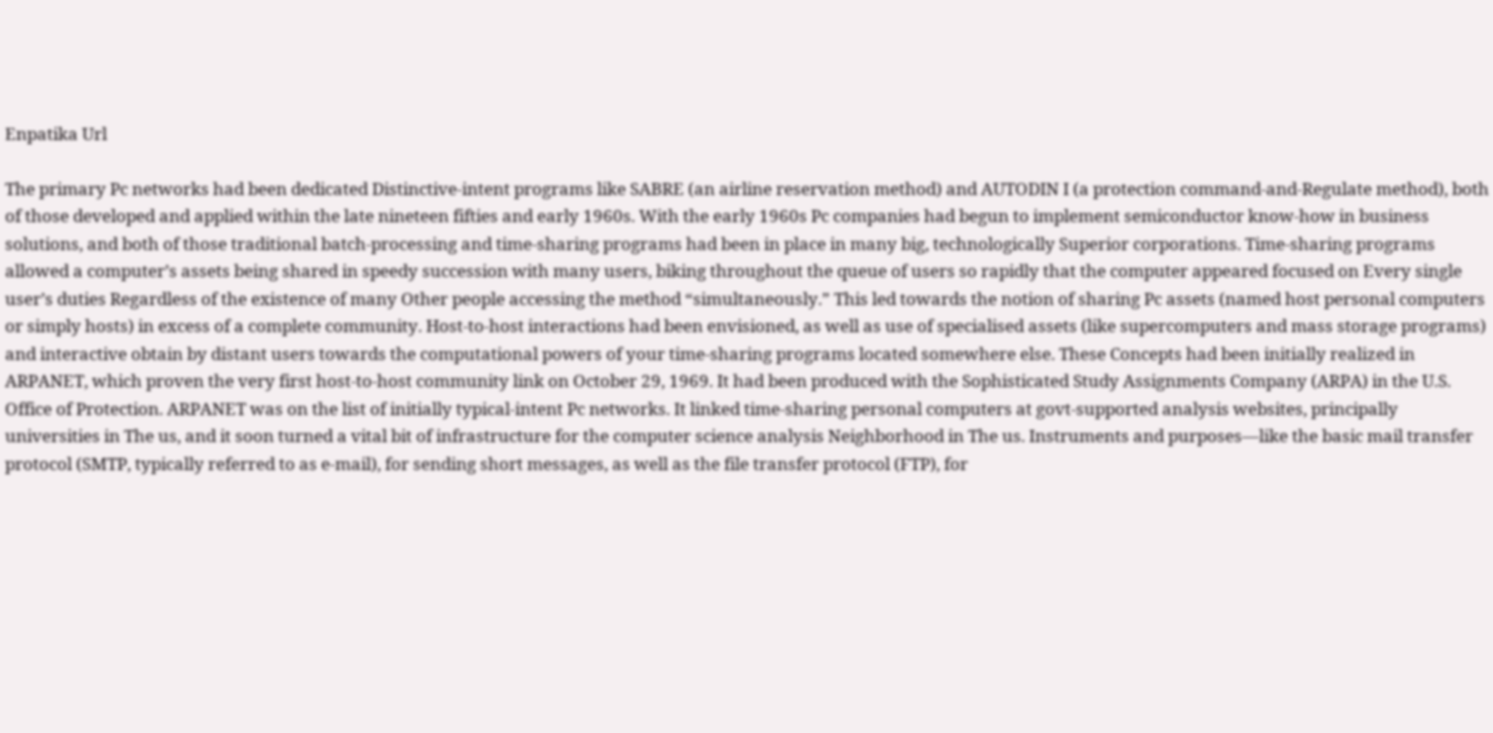Enpatika Url

The primary Pc networks had been dedicated Distinctive-intent programs like SABRE (an airline reservation method) and AUTODIN I (a protection command-and-Regulate method), both of those developed and applied within the late nineteen fifties and early 1960s. With the early 1960s Pc companies had begun to implement semiconductor know-how in business solutions, and both of those traditional batch-processing and time-sharing programs had been in place in many big, technologically Superior corporations. Time-sharing programs allowed a computer’s assets being shared in speedy succession with many users, biking throughout the queue of users so rapidly that the computer appeared focused on Every single user’s duties Regardless of the existence of many Other people accessing the method “simultaneously.” This led towards the notion of sharing Pc assets (named host personal computers or simply hosts) in excess of a complete community. Host-to-host interactions had been envisioned, as well as use of specialised assets (like supercomputers and mass storage programs) and interactive obtain by distant users towards the computational powers of your time-sharing programs located somewhere else. These Concepts had been initially realized in ARPANET, which proven the very first host-to-host community link on October 29, 1969. It had been produced with the Sophisticated Study Assignments Company (ARPA) in the U.S. Office of Protection. ARPANET was on the list of initially typical-intent Pc networks. It linked time-sharing personal computers at govt-supported analysis websites, principally universities in The us, and it soon turned a vital bit of infrastructure for the computer science analysis Neighborhood in The us. Instruments and purposes—like the basic mail transfer protocol (SMTP, typically referred to as e-mail), for sending short messages, as well as the file transfer protocol (FTP), for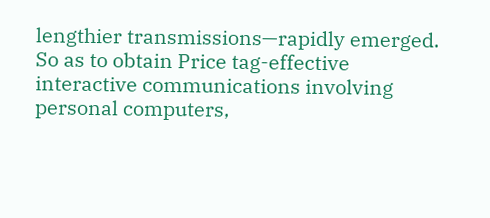lengthier transmissions—rapidly emerged. So as to obtain Price tag-effective interactive communications involving personal computers,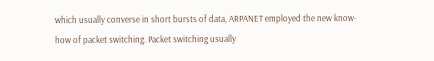which usually converse in short bursts of data, ARPANET employed the new know-how of packet switching. Packet switching usually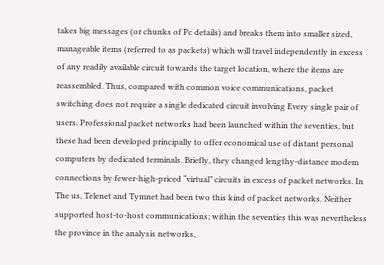takes big messages (or chunks of Pc details) and breaks them into smaller sized, manageable items (referred to as packets) which will travel independently in excess of any readily available circuit towards the target location, where the items are reassembled. Thus, compared with common voice communications, packet switching does not require a single dedicated circuit involving Every single pair of users. Professional packet networks had been launched within the seventies, but these had been developed principally to offer economical use of distant personal computers by dedicated terminals. Briefly, they changed lengthy-distance modem connections by fewer-high-priced “virtual” circuits in excess of packet networks. In The us, Telenet and Tymnet had been two this kind of packet networks. Neither supported host-to-host communications; within the seventies this was nevertheless the province in the analysis networks,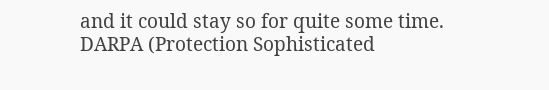and it could stay so for quite some time. DARPA (Protection Sophisticated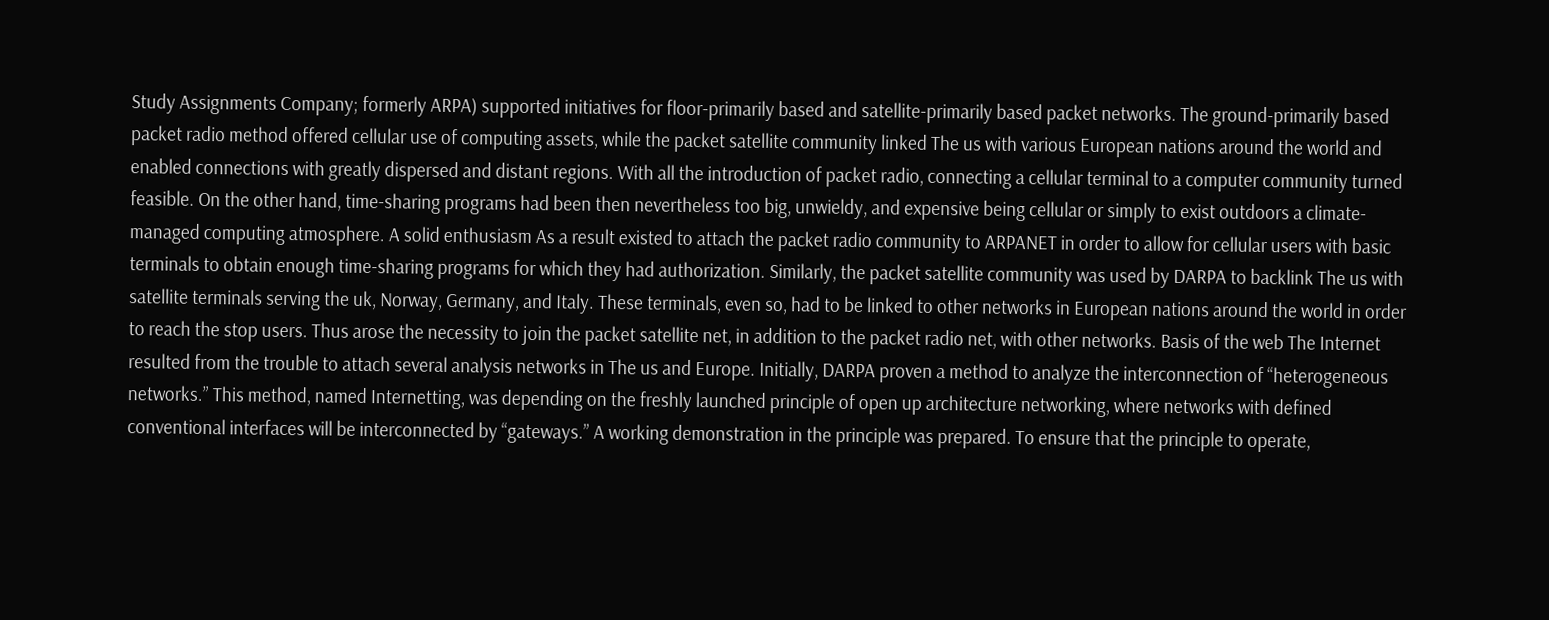Study Assignments Company; formerly ARPA) supported initiatives for floor-primarily based and satellite-primarily based packet networks. The ground-primarily based packet radio method offered cellular use of computing assets, while the packet satellite community linked The us with various European nations around the world and enabled connections with greatly dispersed and distant regions. With all the introduction of packet radio, connecting a cellular terminal to a computer community turned feasible. On the other hand, time-sharing programs had been then nevertheless too big, unwieldy, and expensive being cellular or simply to exist outdoors a climate-managed computing atmosphere. A solid enthusiasm As a result existed to attach the packet radio community to ARPANET in order to allow for cellular users with basic terminals to obtain enough time-sharing programs for which they had authorization. Similarly, the packet satellite community was used by DARPA to backlink The us with satellite terminals serving the uk, Norway, Germany, and Italy. These terminals, even so, had to be linked to other networks in European nations around the world in order to reach the stop users. Thus arose the necessity to join the packet satellite net, in addition to the packet radio net, with other networks. Basis of the web The Internet resulted from the trouble to attach several analysis networks in The us and Europe. Initially, DARPA proven a method to analyze the interconnection of “heterogeneous networks.” This method, named Internetting, was depending on the freshly launched principle of open up architecture networking, where networks with defined conventional interfaces will be interconnected by “gateways.” A working demonstration in the principle was prepared. To ensure that the principle to operate,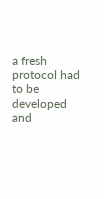a fresh protocol had to be developed and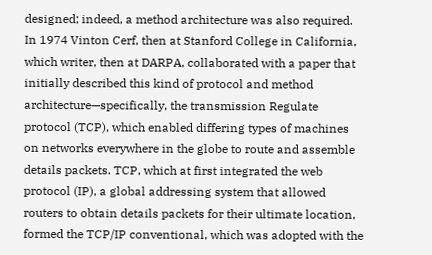designed; indeed, a method architecture was also required. In 1974 Vinton Cerf, then at Stanford College in California, which writer, then at DARPA, collaborated with a paper that initially described this kind of protocol and method architecture—specifically, the transmission Regulate protocol (TCP), which enabled differing types of machines on networks everywhere in the globe to route and assemble details packets. TCP, which at first integrated the web protocol (IP), a global addressing system that allowed routers to obtain details packets for their ultimate location, formed the TCP/IP conventional, which was adopted with the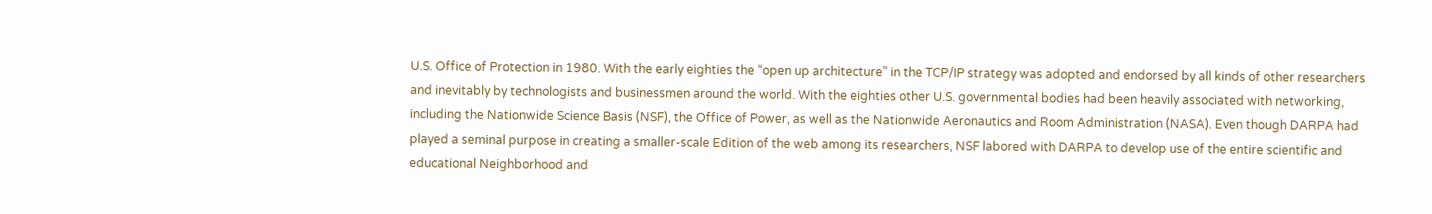U.S. Office of Protection in 1980. With the early eighties the “open up architecture” in the TCP/IP strategy was adopted and endorsed by all kinds of other researchers and inevitably by technologists and businessmen around the world. With the eighties other U.S. governmental bodies had been heavily associated with networking, including the Nationwide Science Basis (NSF), the Office of Power, as well as the Nationwide Aeronautics and Room Administration (NASA). Even though DARPA had played a seminal purpose in creating a smaller-scale Edition of the web among its researchers, NSF labored with DARPA to develop use of the entire scientific and educational Neighborhood and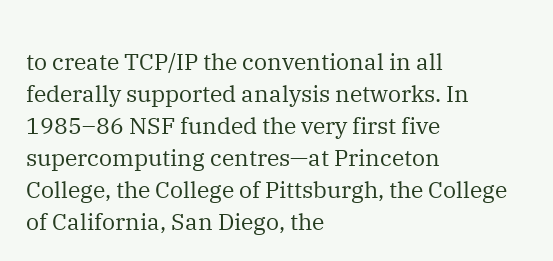to create TCP/IP the conventional in all federally supported analysis networks. In 1985–86 NSF funded the very first five supercomputing centres—at Princeton College, the College of Pittsburgh, the College of California, San Diego, the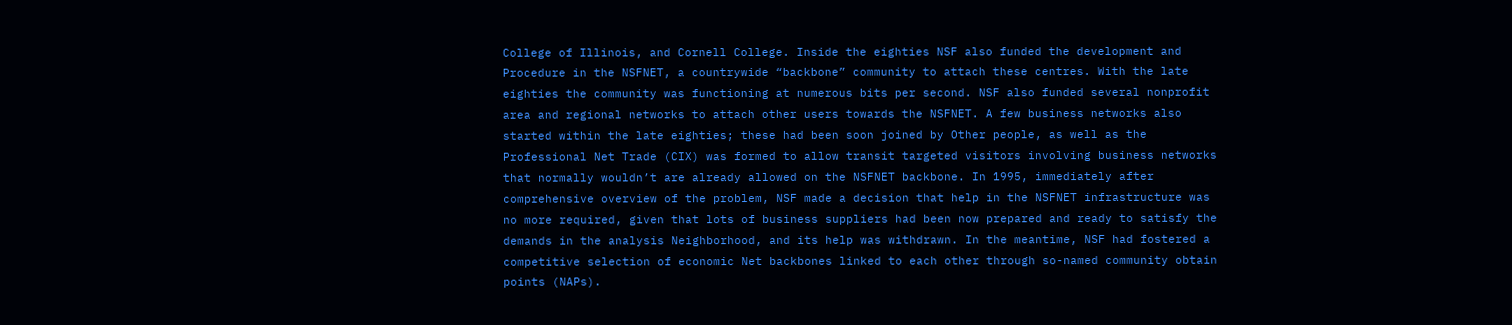College of Illinois, and Cornell College. Inside the eighties NSF also funded the development and Procedure in the NSFNET, a countrywide “backbone” community to attach these centres. With the late eighties the community was functioning at numerous bits per second. NSF also funded several nonprofit area and regional networks to attach other users towards the NSFNET. A few business networks also started within the late eighties; these had been soon joined by Other people, as well as the Professional Net Trade (CIX) was formed to allow transit targeted visitors involving business networks that normally wouldn’t are already allowed on the NSFNET backbone. In 1995, immediately after comprehensive overview of the problem, NSF made a decision that help in the NSFNET infrastructure was no more required, given that lots of business suppliers had been now prepared and ready to satisfy the demands in the analysis Neighborhood, and its help was withdrawn. In the meantime, NSF had fostered a competitive selection of economic Net backbones linked to each other through so-named community obtain points (NAPs).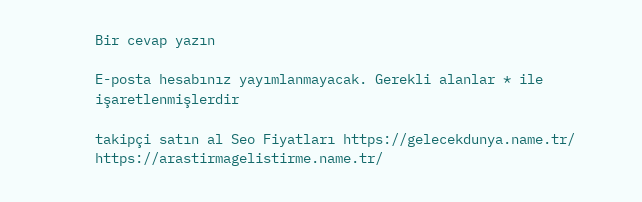Bir cevap yazın

E-posta hesabınız yayımlanmayacak. Gerekli alanlar * ile işaretlenmişlerdir

takipçi satın al Seo Fiyatları https://gelecekdunya.name.tr/ https://arastirmagelistirme.name.tr/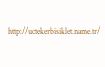http://uctekerbisiklet.name.tr/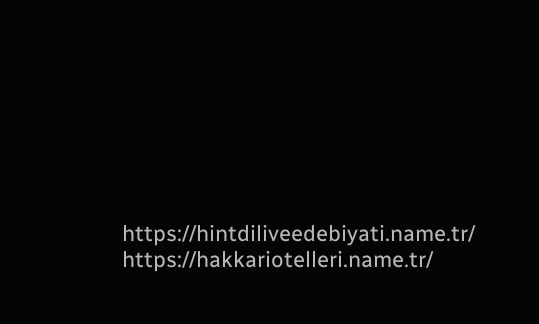https://hintdiliveedebiyati.name.tr/ https://hakkariotelleri.name.tr/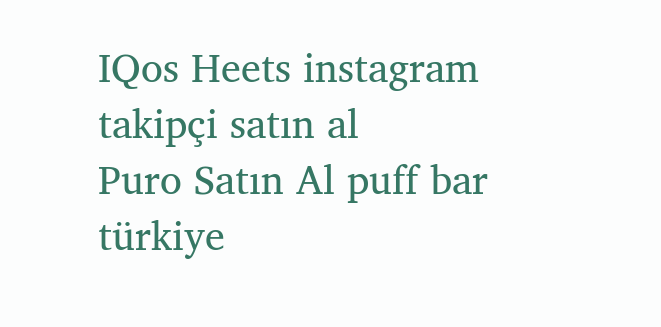IQos Heets instagram takipçi satın al
Puro Satın Al puff bar türkiye